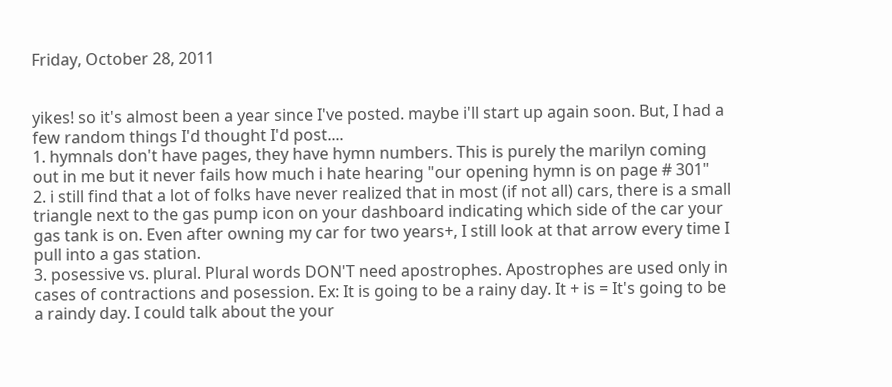Friday, October 28, 2011


yikes! so it's almost been a year since I've posted. maybe i'll start up again soon. But, I had a few random things I'd thought I'd post....
1. hymnals don't have pages, they have hymn numbers. This is purely the marilyn coming out in me but it never fails how much i hate hearing "our opening hymn is on page # 301"
2. i still find that a lot of folks have never realized that in most (if not all) cars, there is a small triangle next to the gas pump icon on your dashboard indicating which side of the car your gas tank is on. Even after owning my car for two years+, I still look at that arrow every time I pull into a gas station.
3. posessive vs. plural. Plural words DON'T need apostrophes. Apostrophes are used only in cases of contractions and posession. Ex: It is going to be a rainy day. It + is = It's going to be a raindy day. I could talk about the your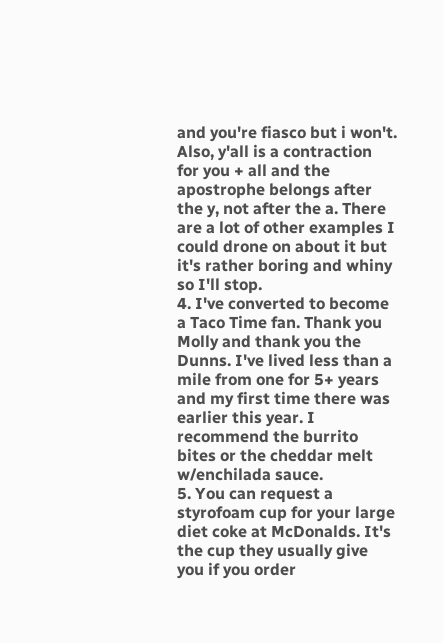and you're fiasco but i won't. Also, y'all is a contraction for you + all and the apostrophe belongs after the y, not after the a. There are a lot of other examples I could drone on about it but it's rather boring and whiny so I'll stop.
4. I've converted to become a Taco Time fan. Thank you Molly and thank you the Dunns. I've lived less than a mile from one for 5+ years and my first time there was earlier this year. I recommend the burrito bites or the cheddar melt w/enchilada sauce.
5. You can request a styrofoam cup for your large diet coke at McDonalds. It's the cup they usually give you if you order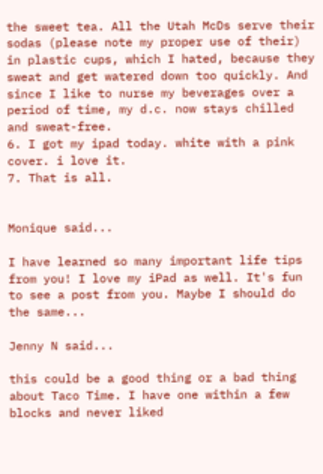the sweet tea. All the Utah McDs serve their sodas (please note my proper use of their) in plastic cups, which I hated, because they sweat and get watered down too quickly. And since I like to nurse my beverages over a period of time, my d.c. now stays chilled and sweat-free.
6. I got my ipad today. white with a pink cover. i love it.
7. That is all.


Monique said...

I have learned so many important life tips from you! I love my iPad as well. It's fun to see a post from you. Maybe I should do the same...

Jenny N said...

this could be a good thing or a bad thing about Taco Time. I have one within a few blocks and never liked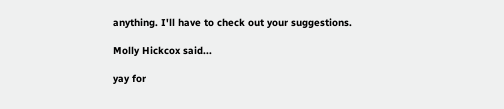anything. I'll have to check out your suggestions.

Molly Hickcox said...

yay for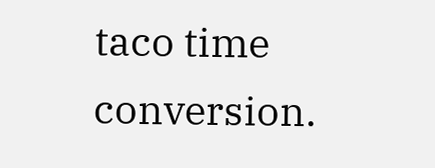taco time conversion.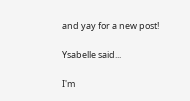and yay for a new post!

Ysabelle said...

I'm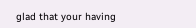glad that your having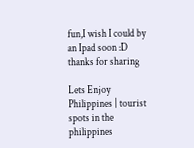fun,I wish I could by an Ipad soon :D thanks for sharing

Lets Enjoy Philippines | tourist spots in the philippines